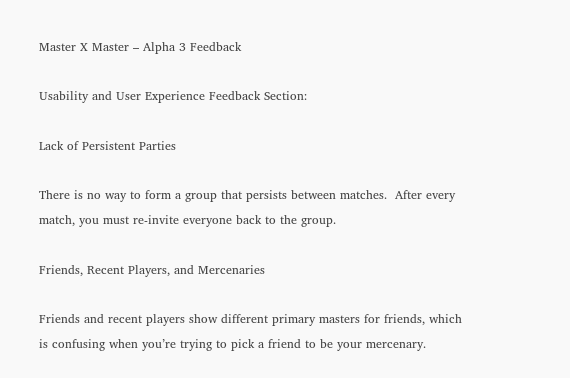Master X Master – Alpha 3 Feedback

Usability and User Experience Feedback Section:

Lack of Persistent Parties

There is no way to form a group that persists between matches.  After every match, you must re-invite everyone back to the group.

Friends, Recent Players, and Mercenaries

Friends and recent players show different primary masters for friends, which is confusing when you’re trying to pick a friend to be your mercenary.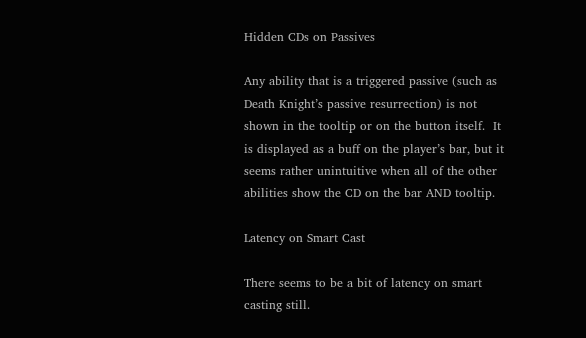Hidden CDs on Passives

Any ability that is a triggered passive (such as Death Knight’s passive resurrection) is not shown in the tooltip or on the button itself.  It is displayed as a buff on the player’s bar, but it seems rather unintuitive when all of the other abilities show the CD on the bar AND tooltip.

Latency on Smart Cast

There seems to be a bit of latency on smart casting still.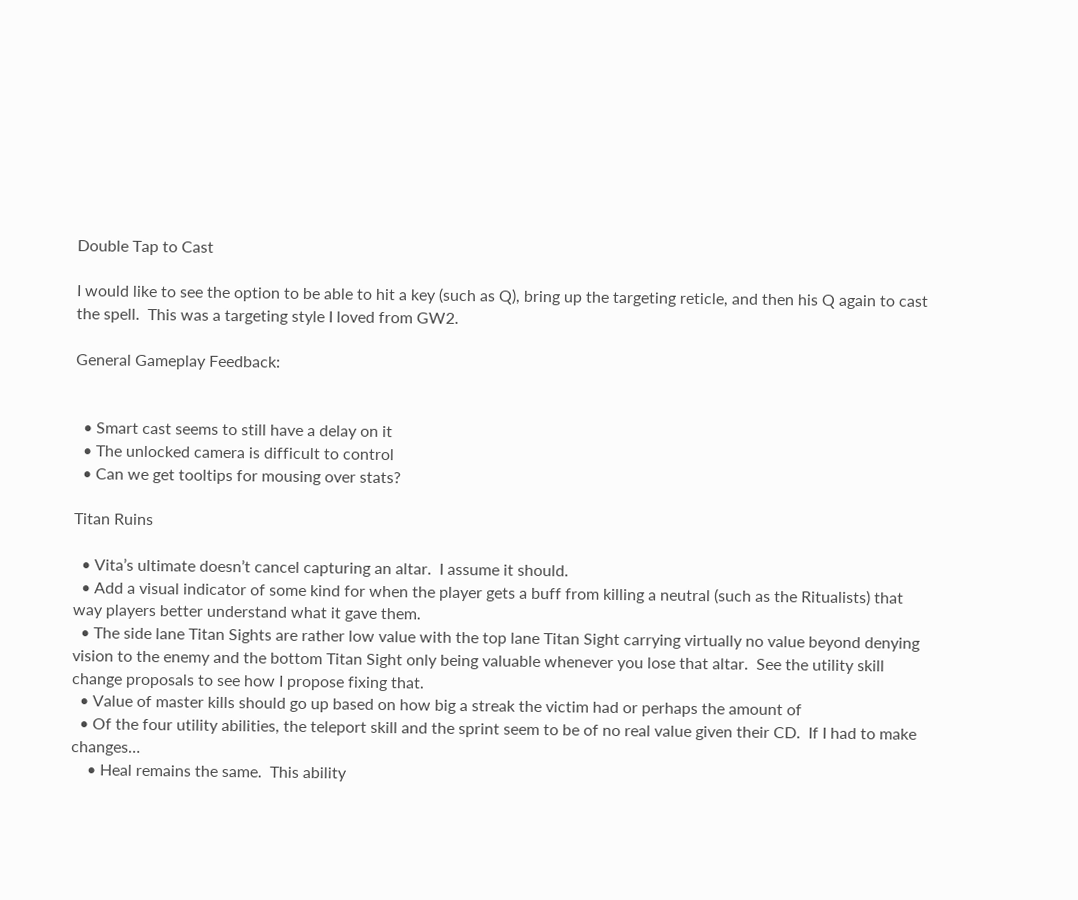Double Tap to Cast

I would like to see the option to be able to hit a key (such as Q), bring up the targeting reticle, and then his Q again to cast the spell.  This was a targeting style I loved from GW2.

General Gameplay Feedback:


  • Smart cast seems to still have a delay on it
  • The unlocked camera is difficult to control
  • Can we get tooltips for mousing over stats?

Titan Ruins

  • Vita’s ultimate doesn’t cancel capturing an altar.  I assume it should.
  • Add a visual indicator of some kind for when the player gets a buff from killing a neutral (such as the Ritualists) that way players better understand what it gave them.
  • The side lane Titan Sights are rather low value with the top lane Titan Sight carrying virtually no value beyond denying vision to the enemy and the bottom Titan Sight only being valuable whenever you lose that altar.  See the utility skill change proposals to see how I propose fixing that.
  • Value of master kills should go up based on how big a streak the victim had or perhaps the amount of
  • Of the four utility abilities, the teleport skill and the sprint seem to be of no real value given their CD.  If I had to make changes…
    • Heal remains the same.  This ability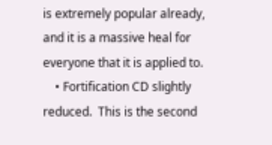is extremely popular already, and it is a massive heal for everyone that it is applied to.
    • Fortification CD slightly reduced.  This is the second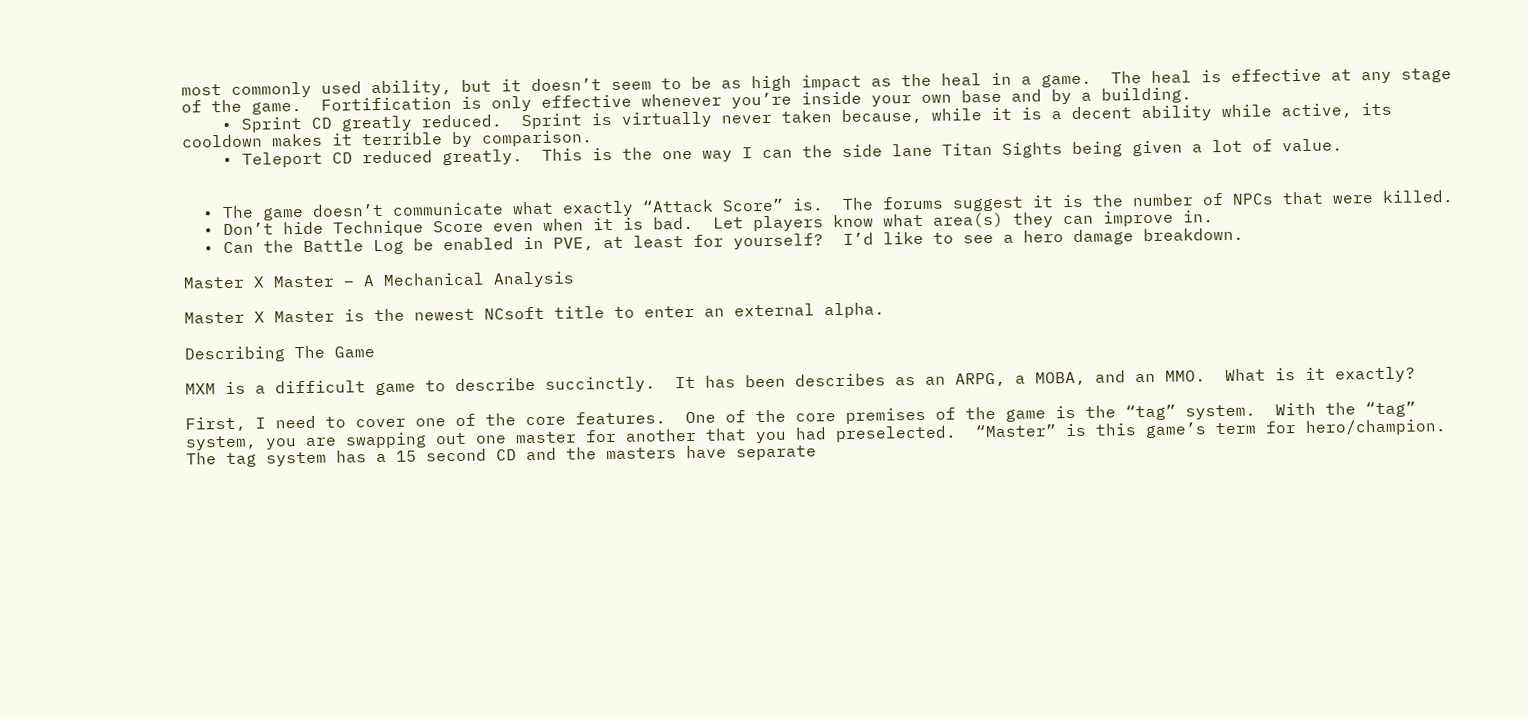most commonly used ability, but it doesn’t seem to be as high impact as the heal in a game.  The heal is effective at any stage of the game.  Fortification is only effective whenever you’re inside your own base and by a building.
    • Sprint CD greatly reduced.  Sprint is virtually never taken because, while it is a decent ability while active, its cooldown makes it terrible by comparison.
    • Teleport CD reduced greatly.  This is the one way I can the side lane Titan Sights being given a lot of value.


  • The game doesn’t communicate what exactly “Attack Score” is.  The forums suggest it is the number of NPCs that were killed.
  • Don’t hide Technique Score even when it is bad.  Let players know what area(s) they can improve in.
  • Can the Battle Log be enabled in PVE, at least for yourself?  I’d like to see a hero damage breakdown.

Master X Master – A Mechanical Analysis

Master X Master is the newest NCsoft title to enter an external alpha.

Describing The Game

MXM is a difficult game to describe succinctly.  It has been describes as an ARPG, a MOBA, and an MMO.  What is it exactly?

First, I need to cover one of the core features.  One of the core premises of the game is the “tag” system.  With the “tag” system, you are swapping out one master for another that you had preselected.  “Master” is this game’s term for hero/champion.  The tag system has a 15 second CD and the masters have separate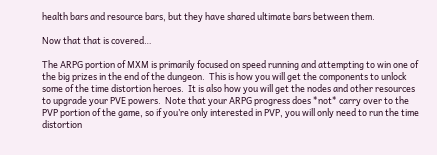health bars and resource bars, but they have shared ultimate bars between them.

Now that that is covered…

The ARPG portion of MXM is primarily focused on speed running and attempting to win one of the big prizes in the end of the dungeon.  This is how you will get the components to unlock some of the time distortion heroes.  It is also how you will get the nodes and other resources to upgrade your PVE powers.  Note that your ARPG progress does *not* carry over to the PVP portion of the game, so if you’re only interested in PVP, you will only need to run the time distortion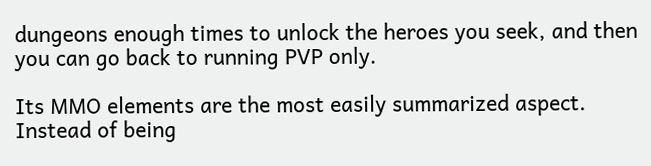dungeons enough times to unlock the heroes you seek, and then you can go back to running PVP only.

Its MMO elements are the most easily summarized aspect.  Instead of being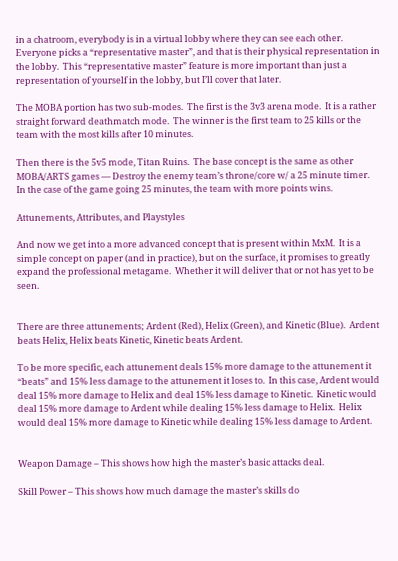in a chatroom, everybody is in a virtual lobby where they can see each other.  Everyone picks a “representative master”, and that is their physical representation in the lobby.  This “representative master” feature is more important than just a representation of yourself in the lobby, but I’ll cover that later.

The MOBA portion has two sub-modes.  The first is the 3v3 arena mode.  It is a rather straight forward deathmatch mode.  The winner is the first team to 25 kills or the team with the most kills after 10 minutes.

Then there is the 5v5 mode, Titan Ruins.  The base concept is the same as other MOBA/ARTS games — Destroy the enemy team’s throne/core w/ a 25 minute timer.  In the case of the game going 25 minutes, the team with more points wins.

Attunements, Attributes, and Playstyles

And now we get into a more advanced concept that is present within MxM.  It is a simple concept on paper (and in practice), but on the surface, it promises to greatly expand the professional metagame.  Whether it will deliver that or not has yet to be seen.


There are three attunements; Ardent (Red), Helix (Green), and Kinetic (Blue).  Ardent beats Helix, Helix beats Kinetic, Kinetic beats Ardent.

To be more specific, each attunement deals 15% more damage to the attunement it “beats” and 15% less damage to the attunement it loses to.  In this case, Ardent would deal 15% more damage to Helix and deal 15% less damage to Kinetic.  Kinetic would deal 15% more damage to Ardent while dealing 15% less damage to Helix.  Helix would deal 15% more damage to Kinetic while dealing 15% less damage to Ardent.


Weapon Damage – This shows how high the master’s basic attacks deal.

Skill Power – This shows how much damage the master’s skills do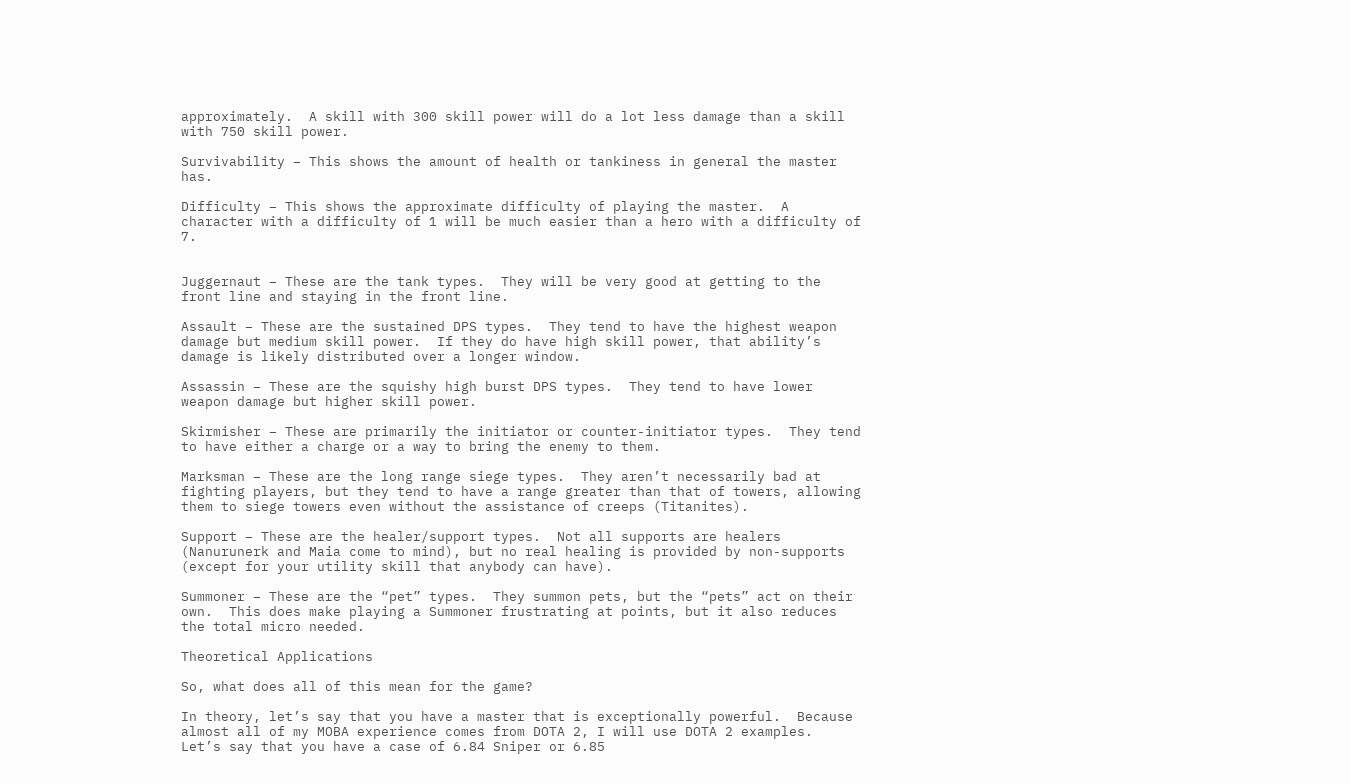approximately.  A skill with 300 skill power will do a lot less damage than a skill with 750 skill power.

Survivability – This shows the amount of health or tankiness in general the master has.

Difficulty – This shows the approximate difficulty of playing the master.  A character with a difficulty of 1 will be much easier than a hero with a difficulty of 7.


Juggernaut – These are the tank types.  They will be very good at getting to the front line and staying in the front line.

Assault – These are the sustained DPS types.  They tend to have the highest weapon damage but medium skill power.  If they do have high skill power, that ability’s damage is likely distributed over a longer window.

Assassin – These are the squishy high burst DPS types.  They tend to have lower weapon damage but higher skill power.

Skirmisher – These are primarily the initiator or counter-initiator types.  They tend to have either a charge or a way to bring the enemy to them.

Marksman – These are the long range siege types.  They aren’t necessarily bad at fighting players, but they tend to have a range greater than that of towers, allowing them to siege towers even without the assistance of creeps (Titanites).

Support – These are the healer/support types.  Not all supports are healers (Nanurunerk and Maia come to mind), but no real healing is provided by non-supports (except for your utility skill that anybody can have).

Summoner – These are the “pet” types.  They summon pets, but the “pets” act on their own.  This does make playing a Summoner frustrating at points, but it also reduces the total micro needed.

Theoretical Applications

So, what does all of this mean for the game?

In theory, let’s say that you have a master that is exceptionally powerful.  Because almost all of my MOBA experience comes from DOTA 2, I will use DOTA 2 examples.  Let’s say that you have a case of 6.84 Sniper or 6.85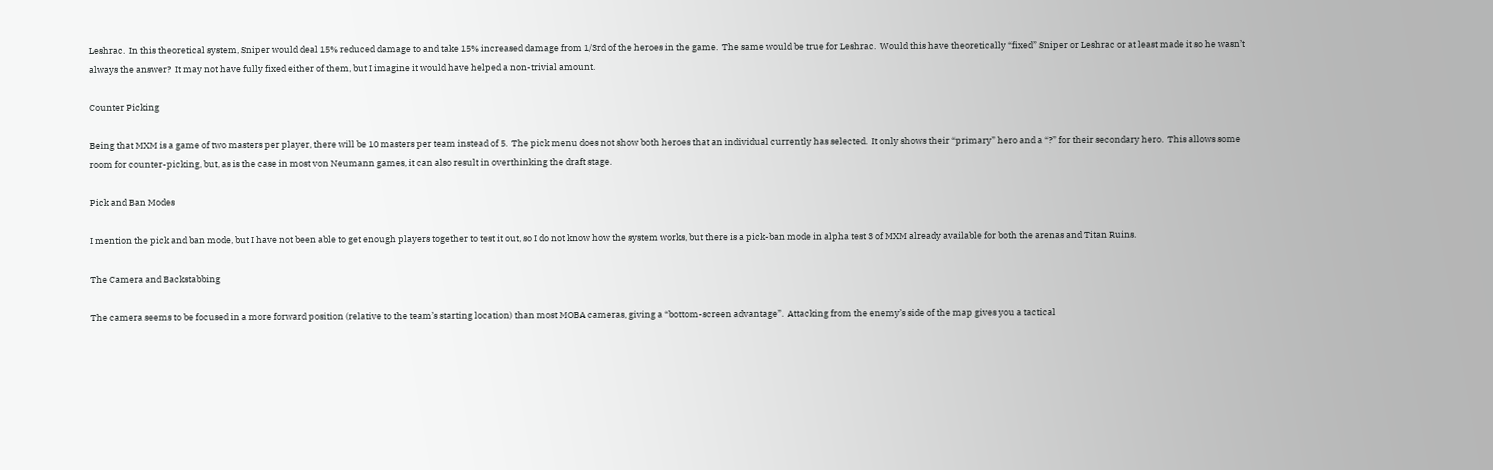Leshrac.  In this theoretical system, Sniper would deal 15% reduced damage to and take 15% increased damage from 1/3rd of the heroes in the game.  The same would be true for Leshrac.  Would this have theoretically “fixed” Sniper or Leshrac or at least made it so he wasn’t always the answer?  It may not have fully fixed either of them, but I imagine it would have helped a non-trivial amount.

Counter Picking

Being that MXM is a game of two masters per player, there will be 10 masters per team instead of 5.  The pick menu does not show both heroes that an individual currently has selected.  It only shows their “primary” hero and a “?” for their secondary hero.  This allows some room for counter-picking, but, as is the case in most von Neumann games, it can also result in overthinking the draft stage.

Pick and Ban Modes

I mention the pick and ban mode, but I have not been able to get enough players together to test it out, so I do not know how the system works, but there is a pick-ban mode in alpha test 3 of MXM already available for both the arenas and Titan Ruins.

The Camera and Backstabbing

The camera seems to be focused in a more forward position (relative to the team’s starting location) than most MOBA cameras, giving a “bottom-screen advantage”.  Attacking from the enemy’s side of the map gives you a tactical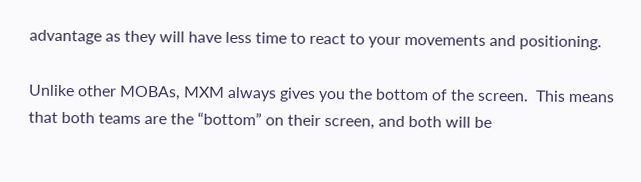advantage as they will have less time to react to your movements and positioning.

Unlike other MOBAs, MXM always gives you the bottom of the screen.  This means that both teams are the “bottom” on their screen, and both will be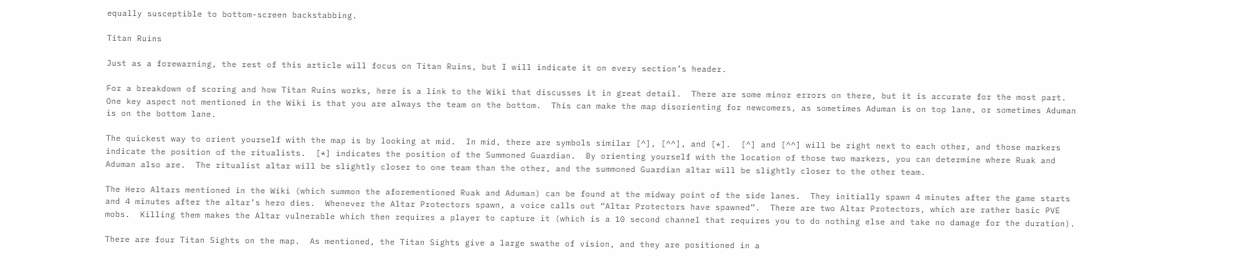equally susceptible to bottom-screen backstabbing.

Titan Ruins

Just as a forewarning, the rest of this article will focus on Titan Ruins, but I will indicate it on every section’s header.

For a breakdown of scoring and how Titan Ruins works, here is a link to the Wiki that discusses it in great detail.  There are some minor errors on there, but it is accurate for the most part.  One key aspect not mentioned in the Wiki is that you are always the team on the bottom.  This can make the map disorienting for newcomers, as sometimes Aduman is on top lane, or sometimes Aduman is on the bottom lane.

The quickest way to orient yourself with the map is by looking at mid.  In mid, there are symbols similar [^], [^^], and [*].  [^] and [^^] will be right next to each other, and those markers indicate the position of the ritualists.  [*] indicates the position of the Summoned Guardian.  By orienting yourself with the location of those two markers, you can determine where Ruak and Aduman also are.  The ritualist altar will be slightly closer to one team than the other, and the summoned Guardian altar will be slightly closer to the other team.

The Hero Altars mentioned in the Wiki (which summon the aforementioned Ruak and Aduman) can be found at the midway point of the side lanes.  They initially spawn 4 minutes after the game starts and 4 minutes after the altar’s hero dies.  Whenever the Altar Protectors spawn, a voice calls out “Altar Protectors have spawned”.  There are two Altar Protectors, which are rather basic PVE mobs.  Killing them makes the Altar vulnerable which then requires a player to capture it (which is a 10 second channel that requires you to do nothing else and take no damage for the duration).

There are four Titan Sights on the map.  As mentioned, the Titan Sights give a large swathe of vision, and they are positioned in a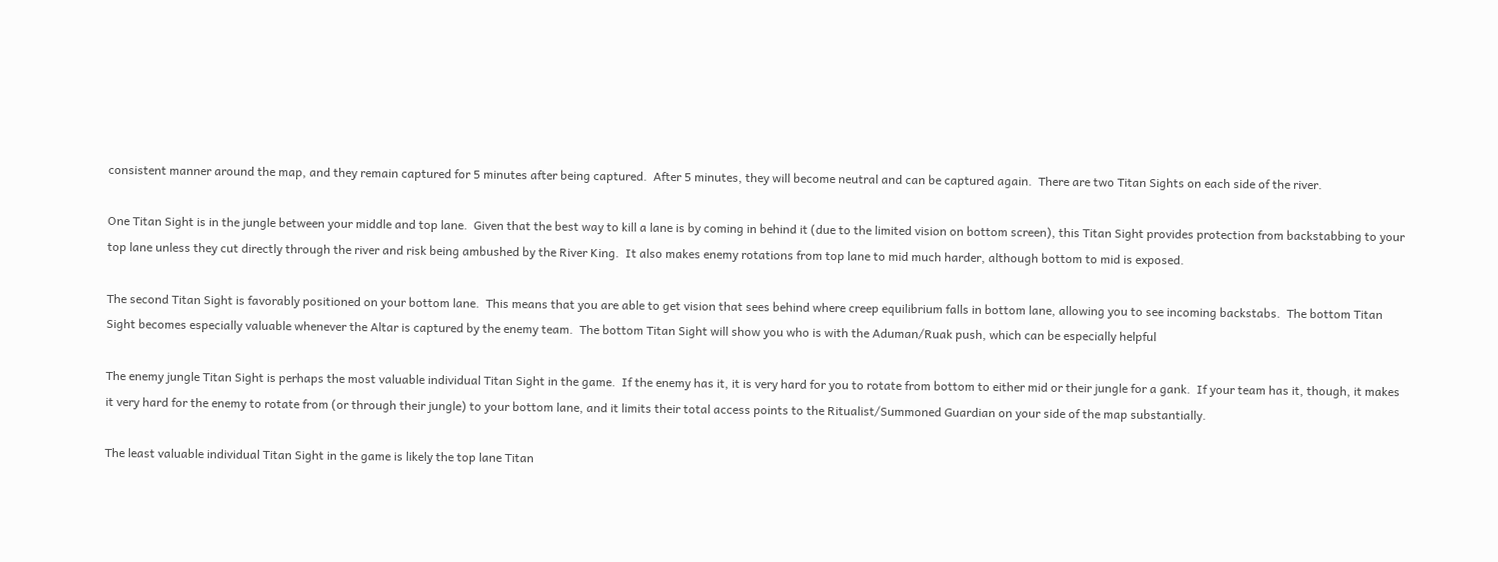consistent manner around the map, and they remain captured for 5 minutes after being captured.  After 5 minutes, they will become neutral and can be captured again.  There are two Titan Sights on each side of the river.

One Titan Sight is in the jungle between your middle and top lane.  Given that the best way to kill a lane is by coming in behind it (due to the limited vision on bottom screen), this Titan Sight provides protection from backstabbing to your top lane unless they cut directly through the river and risk being ambushed by the River King.  It also makes enemy rotations from top lane to mid much harder, although bottom to mid is exposed.

The second Titan Sight is favorably positioned on your bottom lane.  This means that you are able to get vision that sees behind where creep equilibrium falls in bottom lane, allowing you to see incoming backstabs.  The bottom Titan Sight becomes especially valuable whenever the Altar is captured by the enemy team.  The bottom Titan Sight will show you who is with the Aduman/Ruak push, which can be especially helpful

The enemy jungle Titan Sight is perhaps the most valuable individual Titan Sight in the game.  If the enemy has it, it is very hard for you to rotate from bottom to either mid or their jungle for a gank.  If your team has it, though, it makes it very hard for the enemy to rotate from (or through their jungle) to your bottom lane, and it limits their total access points to the Ritualist/Summoned Guardian on your side of the map substantially.

The least valuable individual Titan Sight in the game is likely the top lane Titan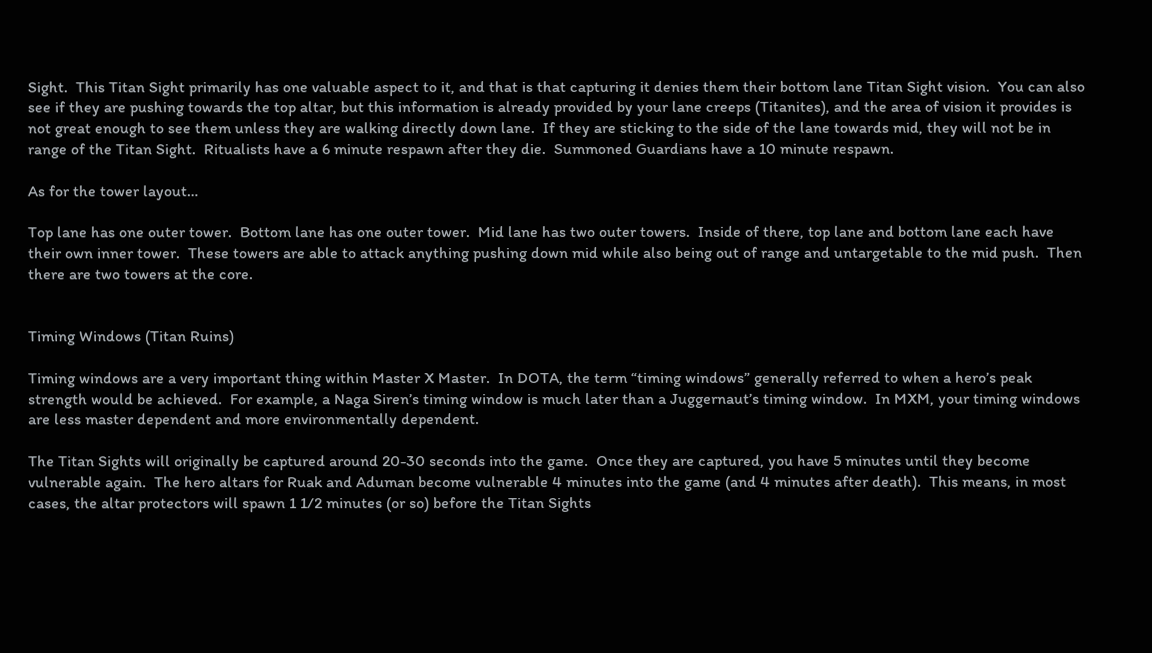Sight.  This Titan Sight primarily has one valuable aspect to it, and that is that capturing it denies them their bottom lane Titan Sight vision.  You can also see if they are pushing towards the top altar, but this information is already provided by your lane creeps (Titanites), and the area of vision it provides is not great enough to see them unless they are walking directly down lane.  If they are sticking to the side of the lane towards mid, they will not be in range of the Titan Sight.  Ritualists have a 6 minute respawn after they die.  Summoned Guardians have a 10 minute respawn.

As for the tower layout…

Top lane has one outer tower.  Bottom lane has one outer tower.  Mid lane has two outer towers.  Inside of there, top lane and bottom lane each have their own inner tower.  These towers are able to attack anything pushing down mid while also being out of range and untargetable to the mid push.  Then there are two towers at the core.


Timing Windows (Titan Ruins)

Timing windows are a very important thing within Master X Master.  In DOTA, the term “timing windows” generally referred to when a hero’s peak strength would be achieved.  For example, a Naga Siren’s timing window is much later than a Juggernaut’s timing window.  In MXM, your timing windows are less master dependent and more environmentally dependent.

The Titan Sights will originally be captured around 20-30 seconds into the game.  Once they are captured, you have 5 minutes until they become vulnerable again.  The hero altars for Ruak and Aduman become vulnerable 4 minutes into the game (and 4 minutes after death).  This means, in most cases, the altar protectors will spawn 1 1/2 minutes (or so) before the Titan Sights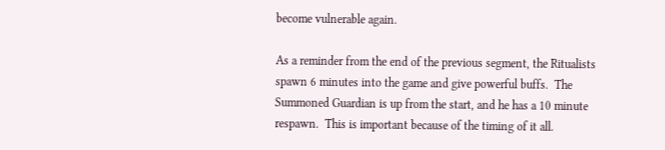become vulnerable again.

As a reminder from the end of the previous segment, the Ritualists spawn 6 minutes into the game and give powerful buffs.  The Summoned Guardian is up from the start, and he has a 10 minute respawn.  This is important because of the timing of it all.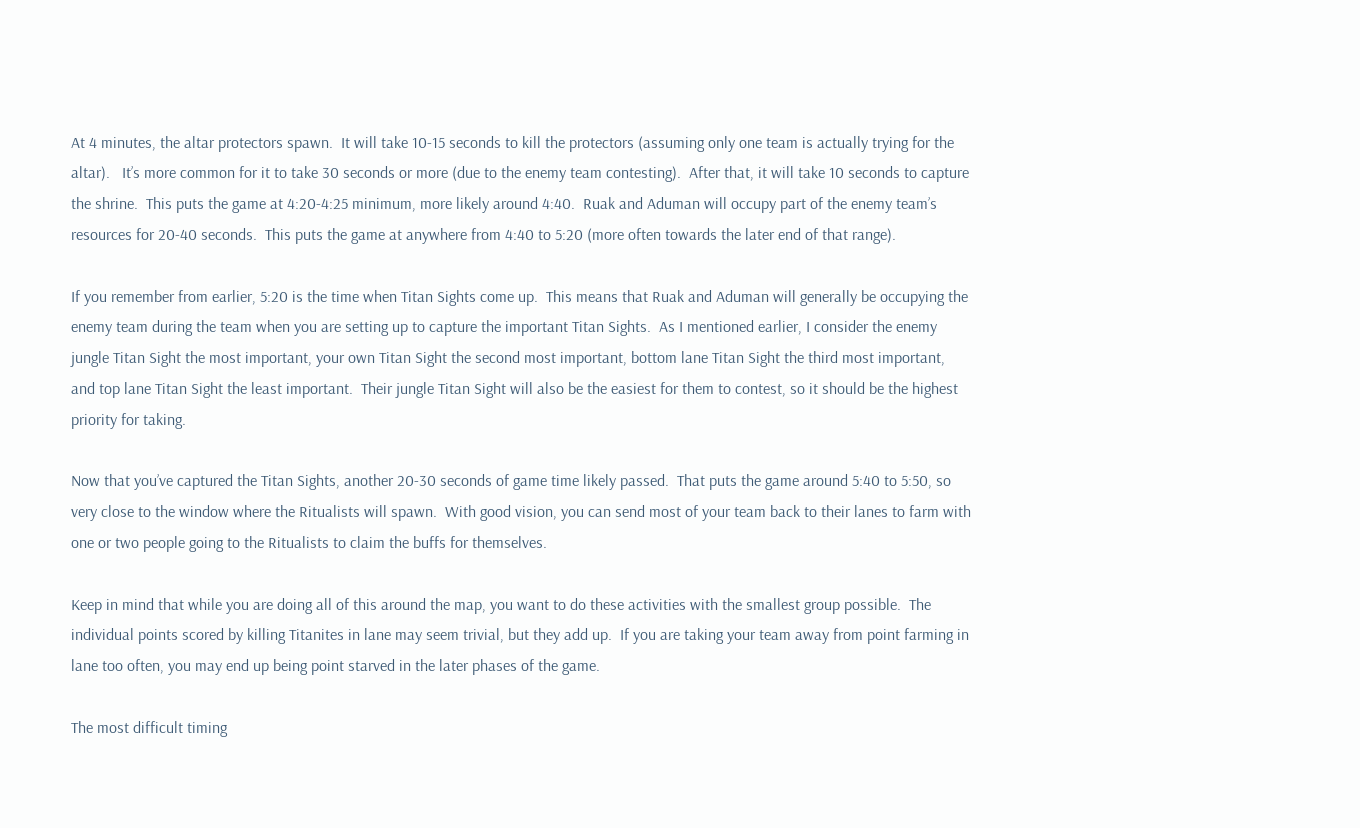At 4 minutes, the altar protectors spawn.  It will take 10-15 seconds to kill the protectors (assuming only one team is actually trying for the altar).   It’s more common for it to take 30 seconds or more (due to the enemy team contesting).  After that, it will take 10 seconds to capture the shrine.  This puts the game at 4:20-4:25 minimum, more likely around 4:40.  Ruak and Aduman will occupy part of the enemy team’s resources for 20-40 seconds.  This puts the game at anywhere from 4:40 to 5:20 (more often towards the later end of that range).

If you remember from earlier, 5:20 is the time when Titan Sights come up.  This means that Ruak and Aduman will generally be occupying the enemy team during the team when you are setting up to capture the important Titan Sights.  As I mentioned earlier, I consider the enemy jungle Titan Sight the most important, your own Titan Sight the second most important, bottom lane Titan Sight the third most important, and top lane Titan Sight the least important.  Their jungle Titan Sight will also be the easiest for them to contest, so it should be the highest priority for taking.

Now that you’ve captured the Titan Sights, another 20-30 seconds of game time likely passed.  That puts the game around 5:40 to 5:50, so very close to the window where the Ritualists will spawn.  With good vision, you can send most of your team back to their lanes to farm with one or two people going to the Ritualists to claim the buffs for themselves.

Keep in mind that while you are doing all of this around the map, you want to do these activities with the smallest group possible.  The individual points scored by killing Titanites in lane may seem trivial, but they add up.  If you are taking your team away from point farming in lane too often, you may end up being point starved in the later phases of the game.

The most difficult timing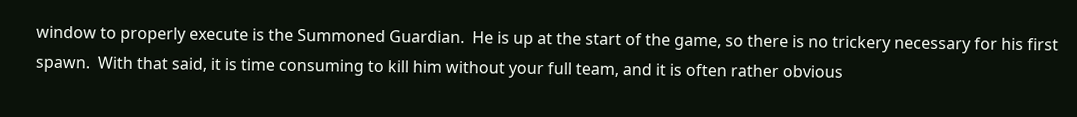window to properly execute is the Summoned Guardian.  He is up at the start of the game, so there is no trickery necessary for his first spawn.  With that said, it is time consuming to kill him without your full team, and it is often rather obvious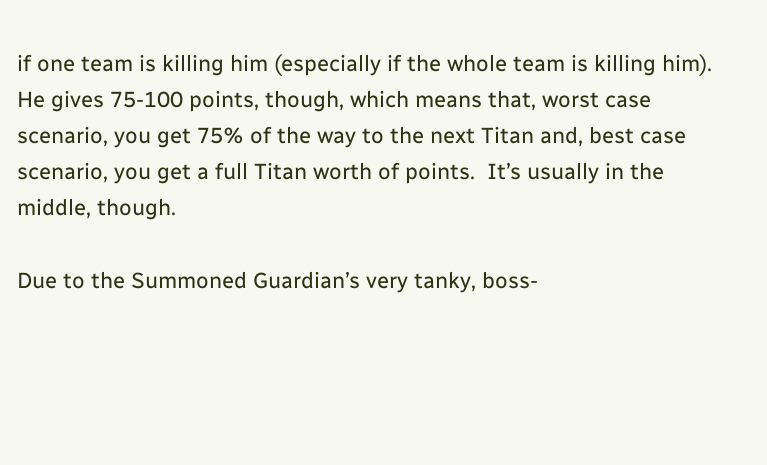if one team is killing him (especially if the whole team is killing him).  He gives 75-100 points, though, which means that, worst case scenario, you get 75% of the way to the next Titan and, best case scenario, you get a full Titan worth of points.  It’s usually in the middle, though.

Due to the Summoned Guardian’s very tanky, boss-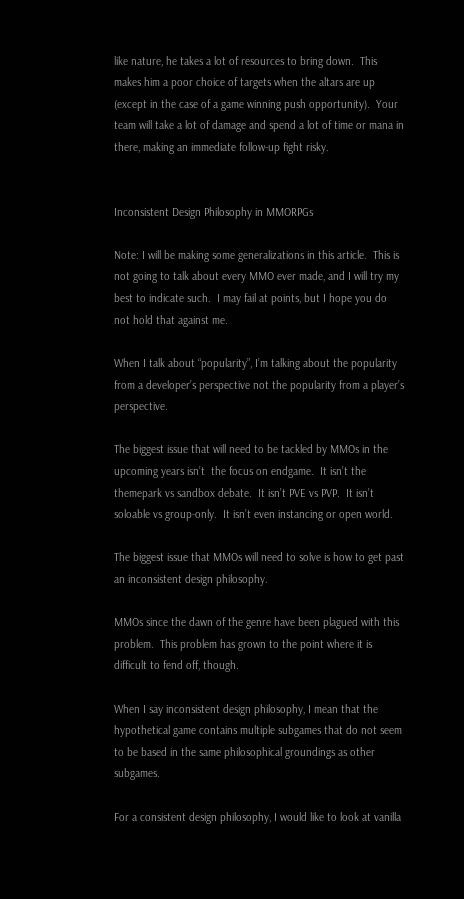like nature, he takes a lot of resources to bring down.  This makes him a poor choice of targets when the altars are up (except in the case of a game winning push opportunity).  Your team will take a lot of damage and spend a lot of time or mana in there, making an immediate follow-up fight risky.


Inconsistent Design Philosophy in MMORPGs

Note: I will be making some generalizations in this article.  This is not going to talk about every MMO ever made, and I will try my best to indicate such.  I may fail at points, but I hope you do not hold that against me.

When I talk about “popularity”, I’m talking about the popularity from a developer’s perspective not the popularity from a player’s perspective.

The biggest issue that will need to be tackled by MMOs in the upcoming years isn’t  the focus on endgame.  It isn’t the themepark vs sandbox debate.  It isn’t PVE vs PVP.  It isn’t soloable vs group-only.  It isn’t even instancing or open world.

The biggest issue that MMOs will need to solve is how to get past an inconsistent design philosophy.

MMOs since the dawn of the genre have been plagued with this problem.  This problem has grown to the point where it is difficult to fend off, though.

When I say inconsistent design philosophy, I mean that the hypothetical game contains multiple subgames that do not seem to be based in the same philosophical groundings as other subgames.

For a consistent design philosophy, I would like to look at vanilla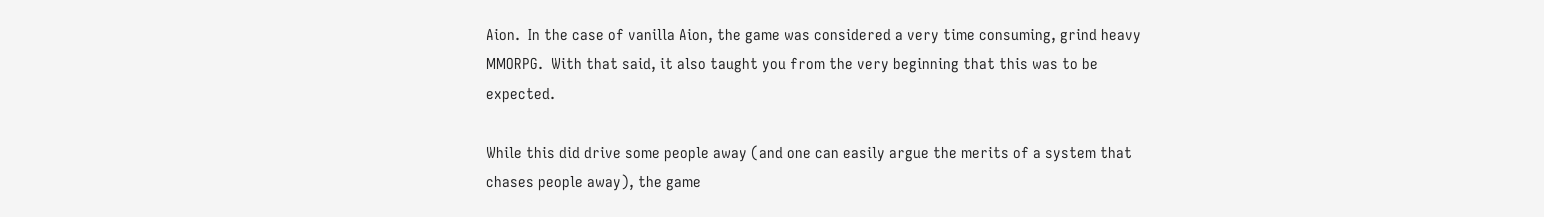Aion.  In the case of vanilla Aion, the game was considered a very time consuming, grind heavy MMORPG.  With that said, it also taught you from the very beginning that this was to be expected.

While this did drive some people away (and one can easily argue the merits of a system that chases people away), the game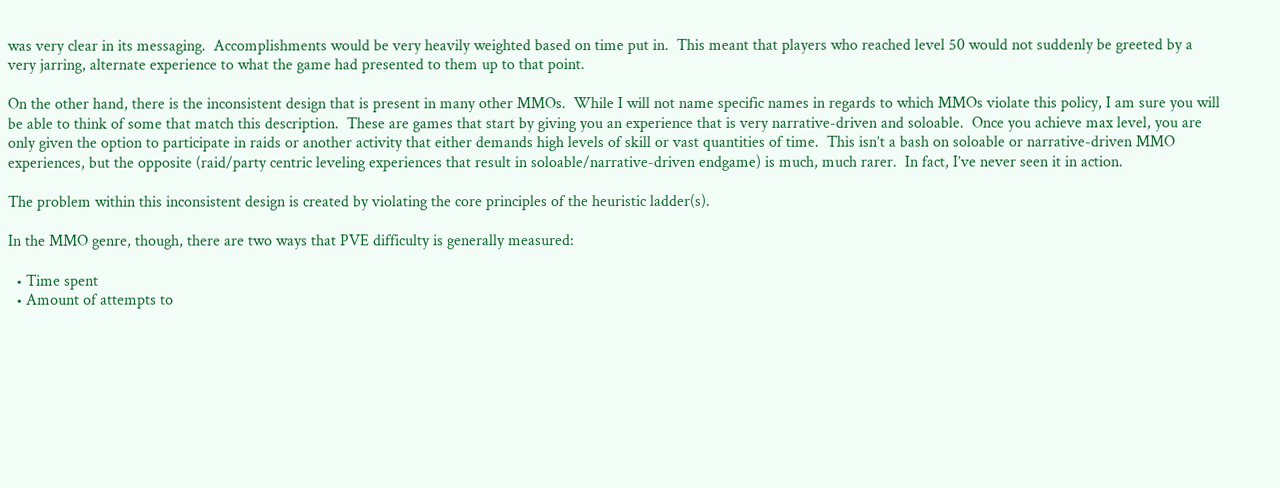was very clear in its messaging.  Accomplishments would be very heavily weighted based on time put in.  This meant that players who reached level 50 would not suddenly be greeted by a very jarring, alternate experience to what the game had presented to them up to that point.

On the other hand, there is the inconsistent design that is present in many other MMOs.  While I will not name specific names in regards to which MMOs violate this policy, I am sure you will be able to think of some that match this description.  These are games that start by giving you an experience that is very narrative-driven and soloable.  Once you achieve max level, you are only given the option to participate in raids or another activity that either demands high levels of skill or vast quantities of time.  This isn’t a bash on soloable or narrative-driven MMO experiences, but the opposite (raid/party centric leveling experiences that result in soloable/narrative-driven endgame) is much, much rarer.  In fact, I’ve never seen it in action.

The problem within this inconsistent design is created by violating the core principles of the heuristic ladder(s).

In the MMO genre, though, there are two ways that PVE difficulty is generally measured:

  • Time spent
  • Amount of attempts to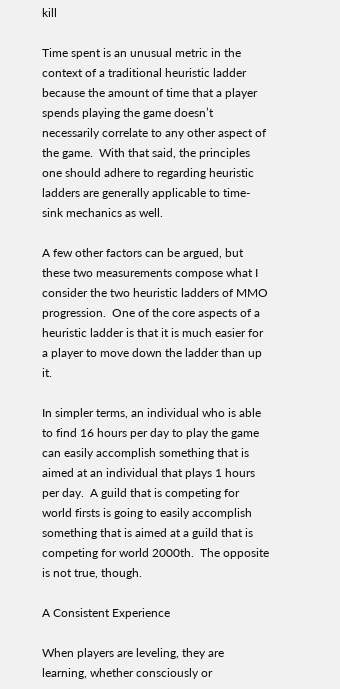kill

Time spent is an unusual metric in the context of a traditional heuristic ladder because the amount of time that a player spends playing the game doesn’t necessarily correlate to any other aspect of the game.  With that said, the principles one should adhere to regarding heuristic ladders are generally applicable to time-sink mechanics as well.

A few other factors can be argued, but these two measurements compose what I consider the two heuristic ladders of MMO progression.  One of the core aspects of a heuristic ladder is that it is much easier for a player to move down the ladder than up it.

In simpler terms, an individual who is able to find 16 hours per day to play the game can easily accomplish something that is aimed at an individual that plays 1 hours per day.  A guild that is competing for world firsts is going to easily accomplish something that is aimed at a guild that is competing for world 2000th.  The opposite is not true, though.

A Consistent Experience

When players are leveling, they are learning, whether consciously or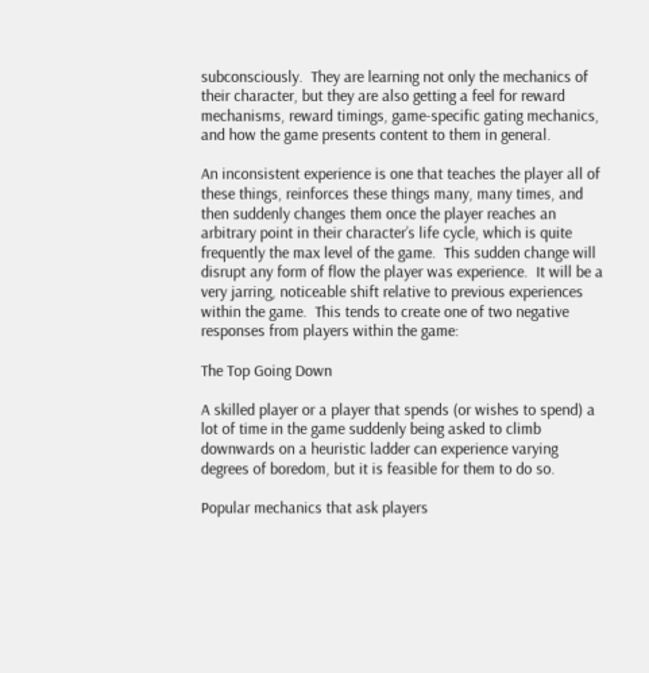subconsciously.  They are learning not only the mechanics of their character, but they are also getting a feel for reward mechanisms, reward timings, game-specific gating mechanics, and how the game presents content to them in general.

An inconsistent experience is one that teaches the player all of these things, reinforces these things many, many times, and then suddenly changes them once the player reaches an arbitrary point in their character’s life cycle, which is quite frequently the max level of the game.  This sudden change will disrupt any form of flow the player was experience.  It will be a very jarring, noticeable shift relative to previous experiences within the game.  This tends to create one of two negative responses from players within the game:

The Top Going Down

A skilled player or a player that spends (or wishes to spend) a lot of time in the game suddenly being asked to climb downwards on a heuristic ladder can experience varying degrees of boredom, but it is feasible for them to do so.

Popular mechanics that ask players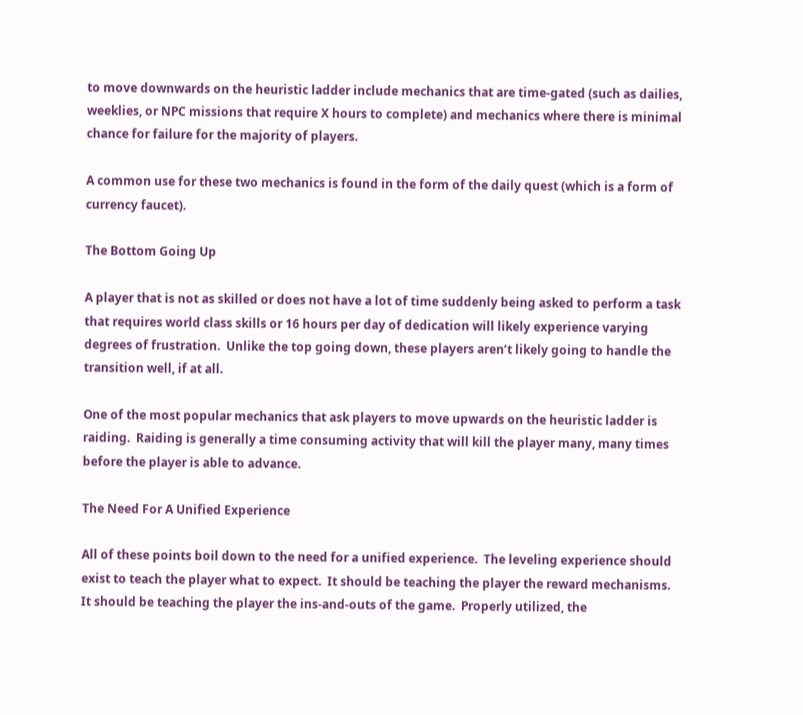to move downwards on the heuristic ladder include mechanics that are time-gated (such as dailies, weeklies, or NPC missions that require X hours to complete) and mechanics where there is minimal chance for failure for the majority of players.

A common use for these two mechanics is found in the form of the daily quest (which is a form of currency faucet).

The Bottom Going Up

A player that is not as skilled or does not have a lot of time suddenly being asked to perform a task that requires world class skills or 16 hours per day of dedication will likely experience varying degrees of frustration.  Unlike the top going down, these players aren’t likely going to handle the transition well, if at all.

One of the most popular mechanics that ask players to move upwards on the heuristic ladder is raiding.  Raiding is generally a time consuming activity that will kill the player many, many times before the player is able to advance.

The Need For A Unified Experience

All of these points boil down to the need for a unified experience.  The leveling experience should exist to teach the player what to expect.  It should be teaching the player the reward mechanisms.  It should be teaching the player the ins-and-outs of the game.  Properly utilized, the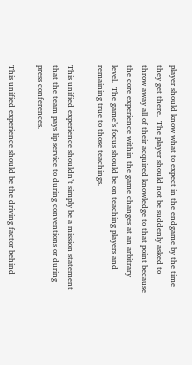player should know what to expect in the endgame by the time they get there.  The player should not be suddenly asked to throw away all of their acquired knowledge to that point because the core experience within the game changes at an arbitrary level.  The game’s focus should be on teaching players and remaining true to those teachings.

This unified experience shouldn’t simply be a mission statement that the team pays lip service to during conventions or during press conferences.

This unified experience should be the driving factor behind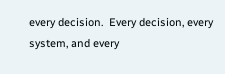every decision.  Every decision, every system, and every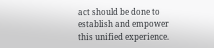act should be done to establish and empower this unified experience.